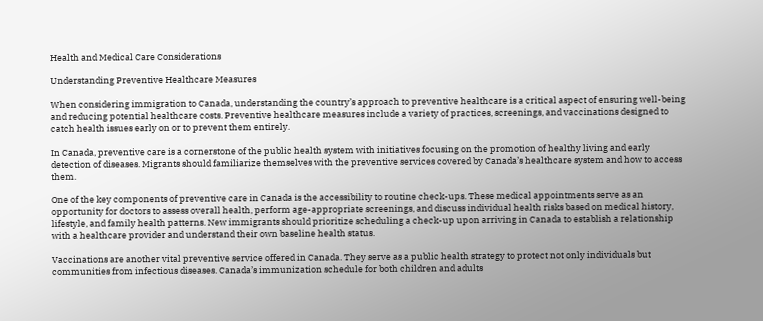Health and Medical Care Considerations

Understanding Preventive Healthcare Measures

When considering immigration to Canada, understanding the country’s approach to preventive healthcare is a critical aspect of ensuring well-being and reducing potential healthcare costs. Preventive healthcare measures include a variety of practices, screenings, and vaccinations designed to catch health issues early on or to prevent them entirely.

In Canada, preventive care is a cornerstone of the public health system with initiatives focusing on the promotion of healthy living and early detection of diseases. Migrants should familiarize themselves with the preventive services covered by Canada’s healthcare system and how to access them.

One of the key components of preventive care in Canada is the accessibility to routine check-ups. These medical appointments serve as an opportunity for doctors to assess overall health, perform age-appropriate screenings, and discuss individual health risks based on medical history, lifestyle, and family health patterns. New immigrants should prioritize scheduling a check-up upon arriving in Canada to establish a relationship with a healthcare provider and understand their own baseline health status.

Vaccinations are another vital preventive service offered in Canada. They serve as a public health strategy to protect not only individuals but communities from infectious diseases. Canada’s immunization schedule for both children and adults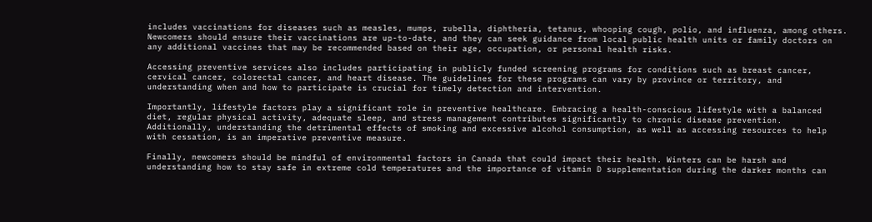includes vaccinations for diseases such as measles, mumps, rubella, diphtheria, tetanus, whooping cough, polio, and influenza, among others. Newcomers should ensure their vaccinations are up-to-date, and they can seek guidance from local public health units or family doctors on any additional vaccines that may be recommended based on their age, occupation, or personal health risks.

Accessing preventive services also includes participating in publicly funded screening programs for conditions such as breast cancer, cervical cancer, colorectal cancer, and heart disease. The guidelines for these programs can vary by province or territory, and understanding when and how to participate is crucial for timely detection and intervention.

Importantly, lifestyle factors play a significant role in preventive healthcare. Embracing a health-conscious lifestyle with a balanced diet, regular physical activity, adequate sleep, and stress management contributes significantly to chronic disease prevention. Additionally, understanding the detrimental effects of smoking and excessive alcohol consumption, as well as accessing resources to help with cessation, is an imperative preventive measure.

Finally, newcomers should be mindful of environmental factors in Canada that could impact their health. Winters can be harsh and understanding how to stay safe in extreme cold temperatures and the importance of vitamin D supplementation during the darker months can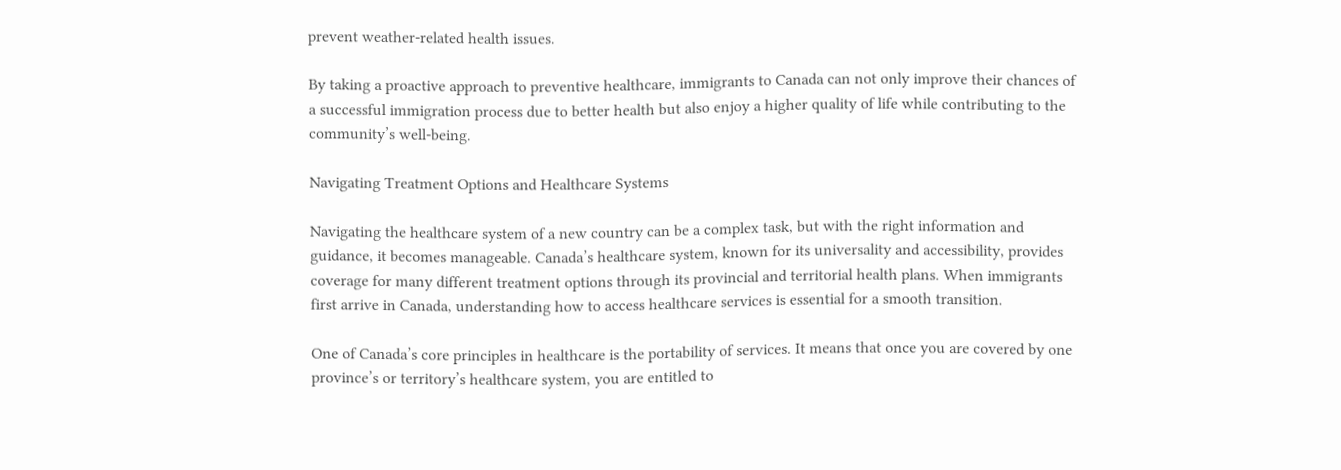prevent weather-related health issues.

By taking a proactive approach to preventive healthcare, immigrants to Canada can not only improve their chances of a successful immigration process due to better health but also enjoy a higher quality of life while contributing to the community’s well-being.

Navigating Treatment Options and Healthcare Systems

Navigating the healthcare system of a new country can be a complex task, but with the right information and guidance, it becomes manageable. Canada’s healthcare system, known for its universality and accessibility, provides coverage for many different treatment options through its provincial and territorial health plans. When immigrants first arrive in Canada, understanding how to access healthcare services is essential for a smooth transition.

One of Canada’s core principles in healthcare is the portability of services. It means that once you are covered by one province’s or territory’s healthcare system, you are entitled to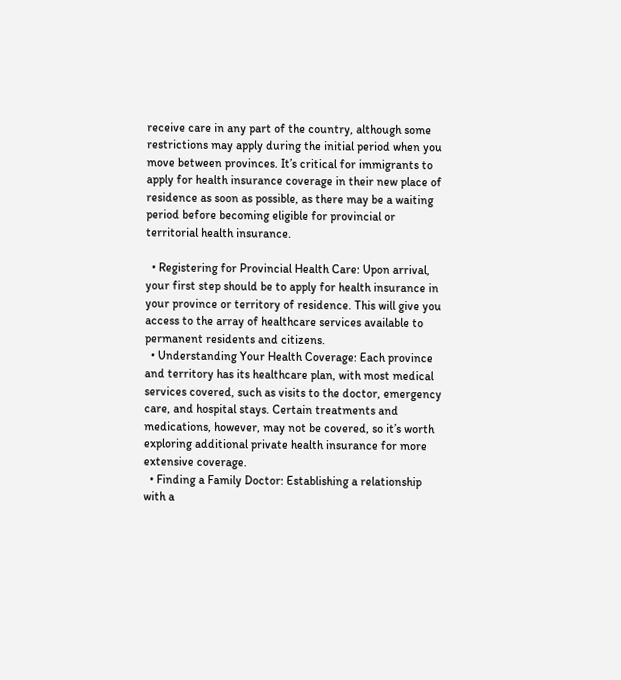receive care in any part of the country, although some restrictions may apply during the initial period when you move between provinces. It’s critical for immigrants to apply for health insurance coverage in their new place of residence as soon as possible, as there may be a waiting period before becoming eligible for provincial or territorial health insurance.

  • Registering for Provincial Health Care: Upon arrival, your first step should be to apply for health insurance in your province or territory of residence. This will give you access to the array of healthcare services available to permanent residents and citizens.
  • Understanding Your Health Coverage: Each province and territory has its healthcare plan, with most medical services covered, such as visits to the doctor, emergency care, and hospital stays. Certain treatments and medications, however, may not be covered, so it’s worth exploring additional private health insurance for more extensive coverage.
  • Finding a Family Doctor: Establishing a relationship with a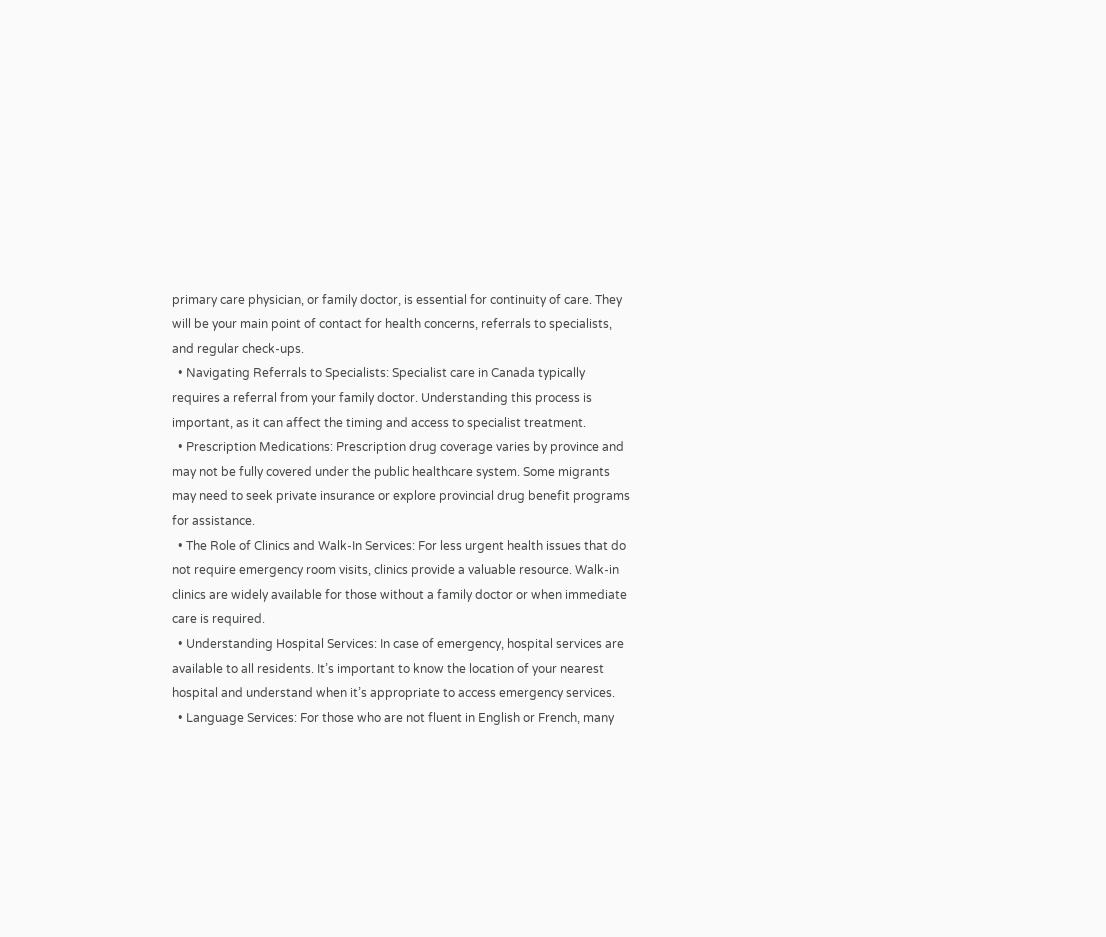primary care physician, or family doctor, is essential for continuity of care. They will be your main point of contact for health concerns, referrals to specialists, and regular check-ups.
  • Navigating Referrals to Specialists: Specialist care in Canada typically requires a referral from your family doctor. Understanding this process is important, as it can affect the timing and access to specialist treatment.
  • Prescription Medications: Prescription drug coverage varies by province and may not be fully covered under the public healthcare system. Some migrants may need to seek private insurance or explore provincial drug benefit programs for assistance.
  • The Role of Clinics and Walk-In Services: For less urgent health issues that do not require emergency room visits, clinics provide a valuable resource. Walk-in clinics are widely available for those without a family doctor or when immediate care is required.
  • Understanding Hospital Services: In case of emergency, hospital services are available to all residents. It’s important to know the location of your nearest hospital and understand when it’s appropriate to access emergency services.
  • Language Services: For those who are not fluent in English or French, many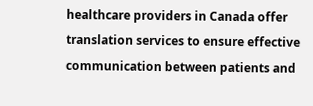healthcare providers in Canada offer translation services to ensure effective communication between patients and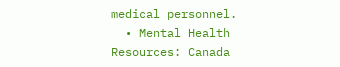medical personnel.
  • Mental Health Resources: Canada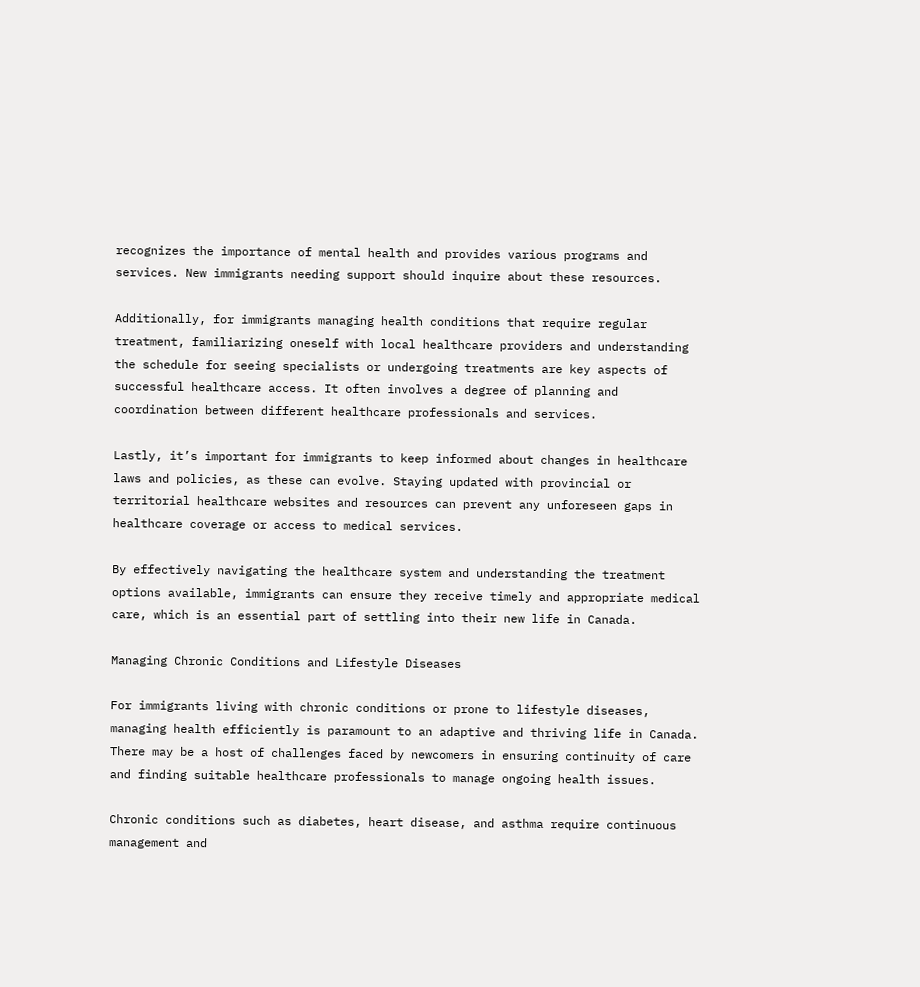recognizes the importance of mental health and provides various programs and services. New immigrants needing support should inquire about these resources.

Additionally, for immigrants managing health conditions that require regular treatment, familiarizing oneself with local healthcare providers and understanding the schedule for seeing specialists or undergoing treatments are key aspects of successful healthcare access. It often involves a degree of planning and coordination between different healthcare professionals and services.

Lastly, it’s important for immigrants to keep informed about changes in healthcare laws and policies, as these can evolve. Staying updated with provincial or territorial healthcare websites and resources can prevent any unforeseen gaps in healthcare coverage or access to medical services.

By effectively navigating the healthcare system and understanding the treatment options available, immigrants can ensure they receive timely and appropriate medical care, which is an essential part of settling into their new life in Canada.

Managing Chronic Conditions and Lifestyle Diseases

For immigrants living with chronic conditions or prone to lifestyle diseases, managing health efficiently is paramount to an adaptive and thriving life in Canada. There may be a host of challenges faced by newcomers in ensuring continuity of care and finding suitable healthcare professionals to manage ongoing health issues.

Chronic conditions such as diabetes, heart disease, and asthma require continuous management and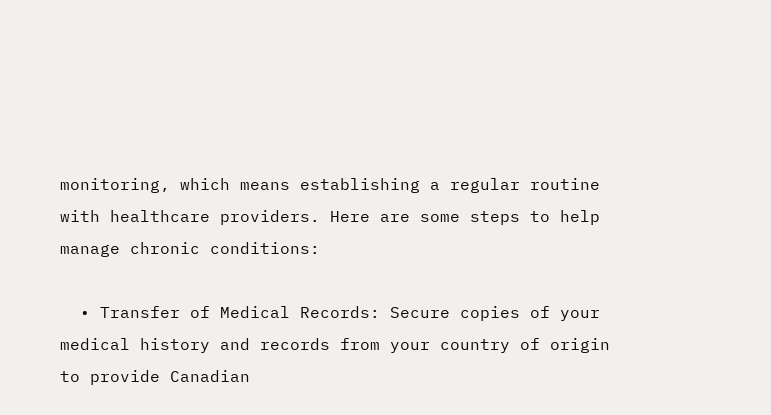monitoring, which means establishing a regular routine with healthcare providers. Here are some steps to help manage chronic conditions:

  • Transfer of Medical Records: Secure copies of your medical history and records from your country of origin to provide Canadian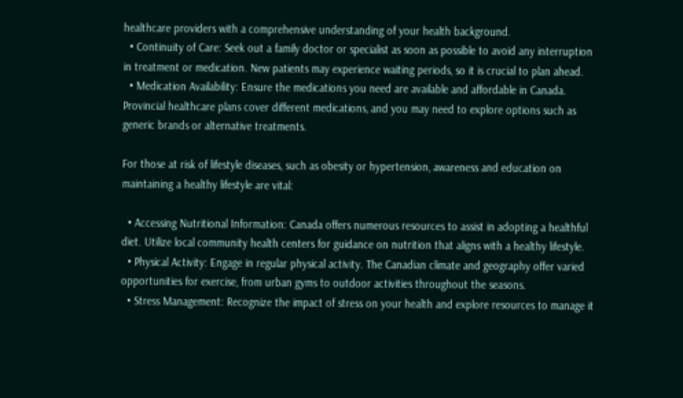healthcare providers with a comprehensive understanding of your health background.
  • Continuity of Care: Seek out a family doctor or specialist as soon as possible to avoid any interruption in treatment or medication. New patients may experience waiting periods, so it is crucial to plan ahead.
  • Medication Availability: Ensure the medications you need are available and affordable in Canada. Provincial healthcare plans cover different medications, and you may need to explore options such as generic brands or alternative treatments.

For those at risk of lifestyle diseases, such as obesity or hypertension, awareness and education on maintaining a healthy lifestyle are vital:

  • Accessing Nutritional Information: Canada offers numerous resources to assist in adopting a healthful diet. Utilize local community health centers for guidance on nutrition that aligns with a healthy lifestyle.
  • Physical Activity: Engage in regular physical activity. The Canadian climate and geography offer varied opportunities for exercise, from urban gyms to outdoor activities throughout the seasons.
  • Stress Management: Recognize the impact of stress on your health and explore resources to manage it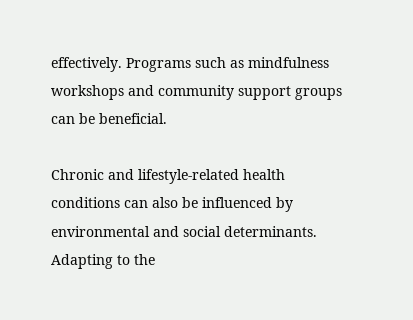effectively. Programs such as mindfulness workshops and community support groups can be beneficial.

Chronic and lifestyle-related health conditions can also be influenced by environmental and social determinants. Adapting to the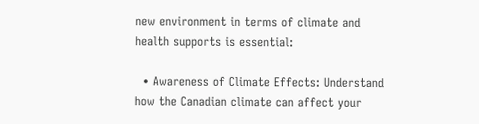new environment in terms of climate and health supports is essential:

  • Awareness of Climate Effects: Understand how the Canadian climate can affect your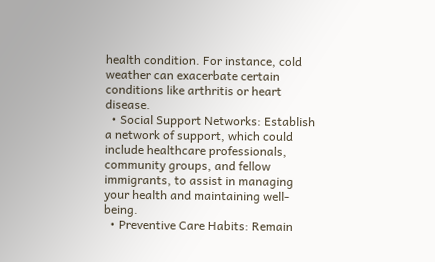health condition. For instance, cold weather can exacerbate certain conditions like arthritis or heart disease.
  • Social Support Networks: Establish a network of support, which could include healthcare professionals, community groups, and fellow immigrants, to assist in managing your health and maintaining well-being.
  • Preventive Care Habits: Remain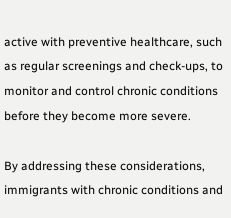active with preventive healthcare, such as regular screenings and check-ups, to monitor and control chronic conditions before they become more severe.

By addressing these considerations, immigrants with chronic conditions and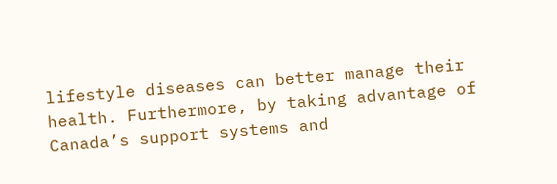lifestyle diseases can better manage their health. Furthermore, by taking advantage of Canada’s support systems and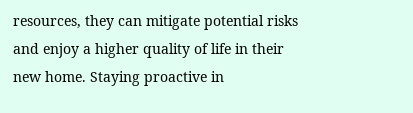resources, they can mitigate potential risks and enjoy a higher quality of life in their new home. Staying proactive in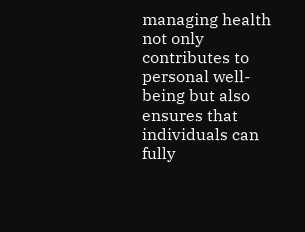managing health not only contributes to personal well-being but also ensures that individuals can fully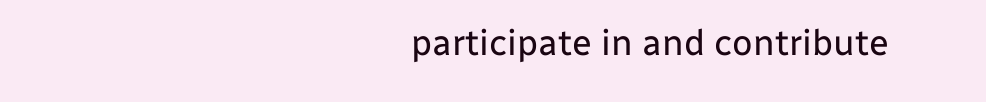participate in and contribute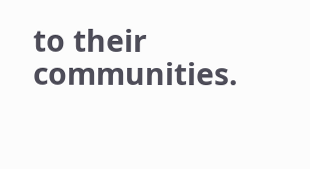to their communities.